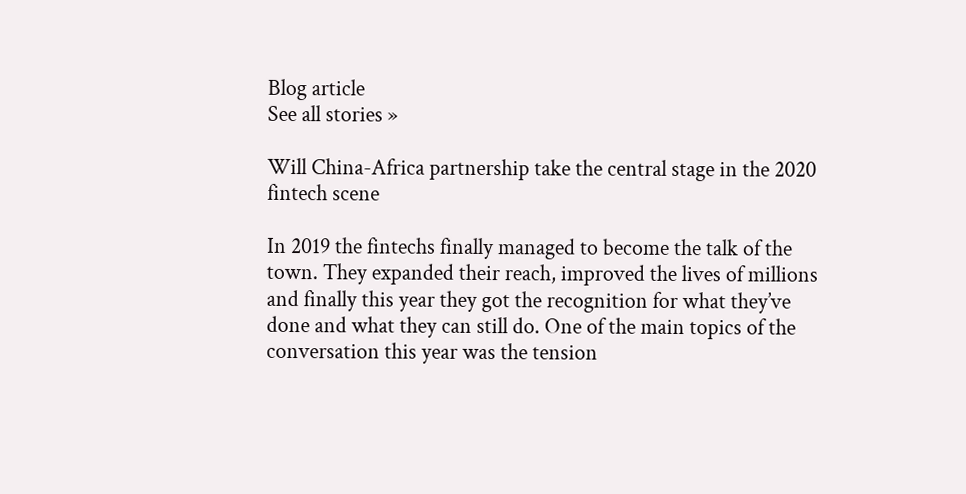Blog article
See all stories »

Will China-Africa partnership take the central stage in the 2020 fintech scene

In 2019 the fintechs finally managed to become the talk of the town. They expanded their reach, improved the lives of millions and finally this year they got the recognition for what they’ve done and what they can still do. One of the main topics of the conversation this year was the tension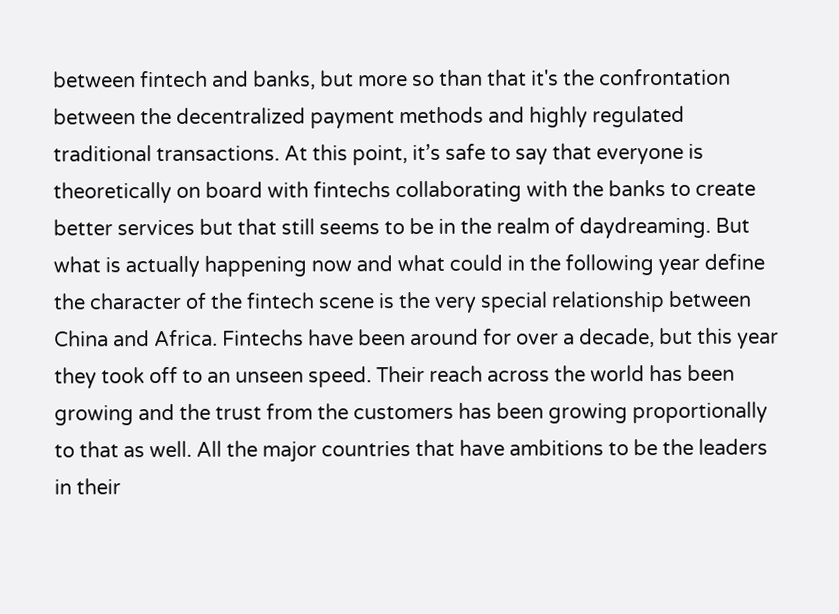between fintech and banks, but more so than that it's the confrontation between the decentralized payment methods and highly regulated traditional transactions. At this point, it’s safe to say that everyone is theoretically on board with fintechs collaborating with the banks to create better services but that still seems to be in the realm of daydreaming. But what is actually happening now and what could in the following year define the character of the fintech scene is the very special relationship between China and Africa. Fintechs have been around for over a decade, but this year they took off to an unseen speed. Their reach across the world has been growing and the trust from the customers has been growing proportionally to that as well. All the major countries that have ambitions to be the leaders in their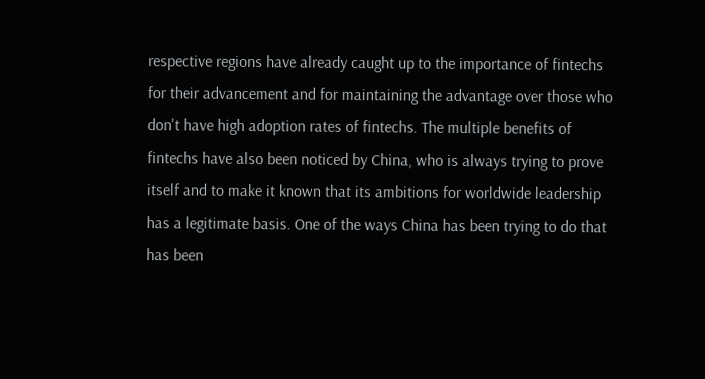respective regions have already caught up to the importance of fintechs for their advancement and for maintaining the advantage over those who don't have high adoption rates of fintechs. The multiple benefits of fintechs have also been noticed by China, who is always trying to prove itself and to make it known that its ambitions for worldwide leadership has a legitimate basis. One of the ways China has been trying to do that has been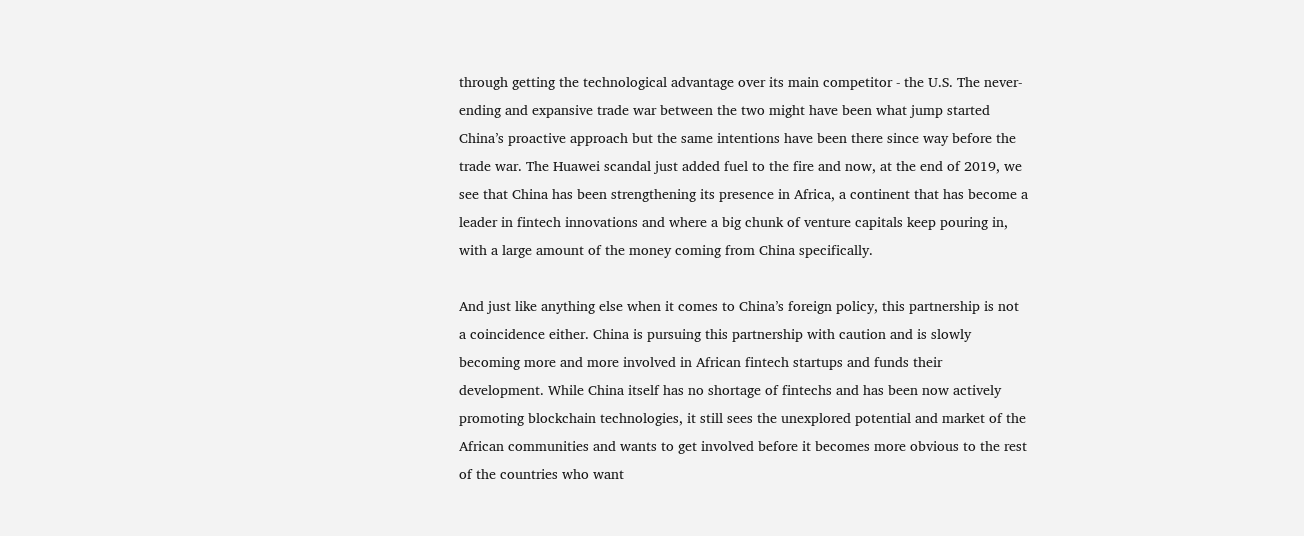through getting the technological advantage over its main competitor - the U.S. The never-ending and expansive trade war between the two might have been what jump started China’s proactive approach but the same intentions have been there since way before the trade war. The Huawei scandal just added fuel to the fire and now, at the end of 2019, we see that China has been strengthening its presence in Africa, a continent that has become a leader in fintech innovations and where a big chunk of venture capitals keep pouring in, with a large amount of the money coming from China specifically.

And just like anything else when it comes to China’s foreign policy, this partnership is not a coincidence either. China is pursuing this partnership with caution and is slowly becoming more and more involved in African fintech startups and funds their development. While China itself has no shortage of fintechs and has been now actively promoting blockchain technologies, it still sees the unexplored potential and market of the African communities and wants to get involved before it becomes more obvious to the rest of the countries who want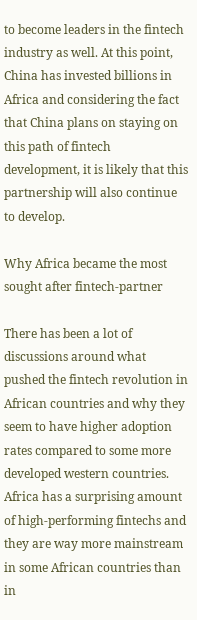to become leaders in the fintech industry as well. At this point, China has invested billions in Africa and considering the fact that China plans on staying on this path of fintech development, it is likely that this partnership will also continue to develop.

Why Africa became the most sought after fintech-partner

There has been a lot of discussions around what pushed the fintech revolution in African countries and why they seem to have higher adoption rates compared to some more developed western countries. Africa has a surprising amount of high-performing fintechs and they are way more mainstream in some African countries than in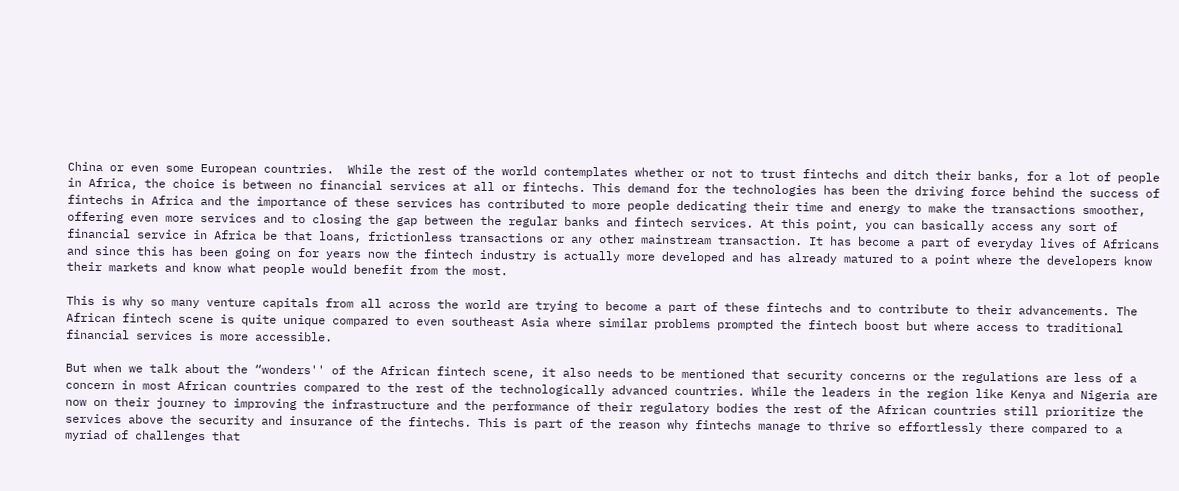China or even some European countries.  While the rest of the world contemplates whether or not to trust fintechs and ditch their banks, for a lot of people in Africa, the choice is between no financial services at all or fintechs. This demand for the technologies has been the driving force behind the success of fintechs in Africa and the importance of these services has contributed to more people dedicating their time and energy to make the transactions smoother, offering even more services and to closing the gap between the regular banks and fintech services. At this point, you can basically access any sort of financial service in Africa be that loans, frictionless transactions or any other mainstream transaction. It has become a part of everyday lives of Africans and since this has been going on for years now the fintech industry is actually more developed and has already matured to a point where the developers know their markets and know what people would benefit from the most.

This is why so many venture capitals from all across the world are trying to become a part of these fintechs and to contribute to their advancements. The African fintech scene is quite unique compared to even southeast Asia where similar problems prompted the fintech boost but where access to traditional financial services is more accessible.

But when we talk about the “wonders'' of the African fintech scene, it also needs to be mentioned that security concerns or the regulations are less of a concern in most African countries compared to the rest of the technologically advanced countries. While the leaders in the region like Kenya and Nigeria are now on their journey to improving the infrastructure and the performance of their regulatory bodies the rest of the African countries still prioritize the services above the security and insurance of the fintechs. This is part of the reason why fintechs manage to thrive so effortlessly there compared to a myriad of challenges that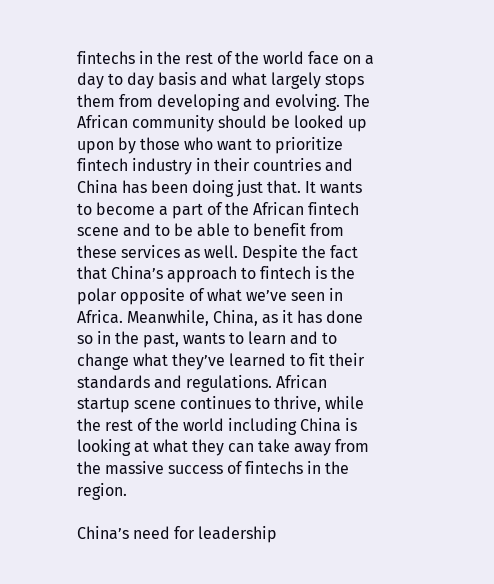fintechs in the rest of the world face on a day to day basis and what largely stops them from developing and evolving. The African community should be looked up upon by those who want to prioritize fintech industry in their countries and China has been doing just that. It wants to become a part of the African fintech scene and to be able to benefit from these services as well. Despite the fact that China’s approach to fintech is the polar opposite of what we’ve seen in Africa. Meanwhile, China, as it has done so in the past, wants to learn and to change what they’ve learned to fit their standards and regulations. African startup scene continues to thrive, while the rest of the world including China is looking at what they can take away from the massive success of fintechs in the region.

China’s need for leadership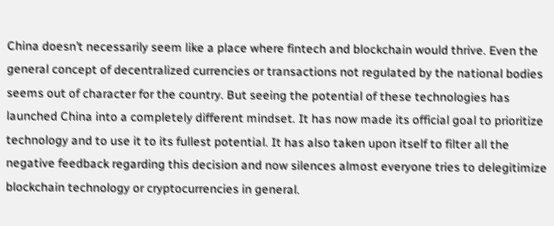China doesn’t necessarily seem like a place where fintech and blockchain would thrive. Even the general concept of decentralized currencies or transactions not regulated by the national bodies seems out of character for the country. But seeing the potential of these technologies has launched China into a completely different mindset. It has now made its official goal to prioritize technology and to use it to its fullest potential. It has also taken upon itself to filter all the negative feedback regarding this decision and now silences almost everyone tries to delegitimize blockchain technology or cryptocurrencies in general.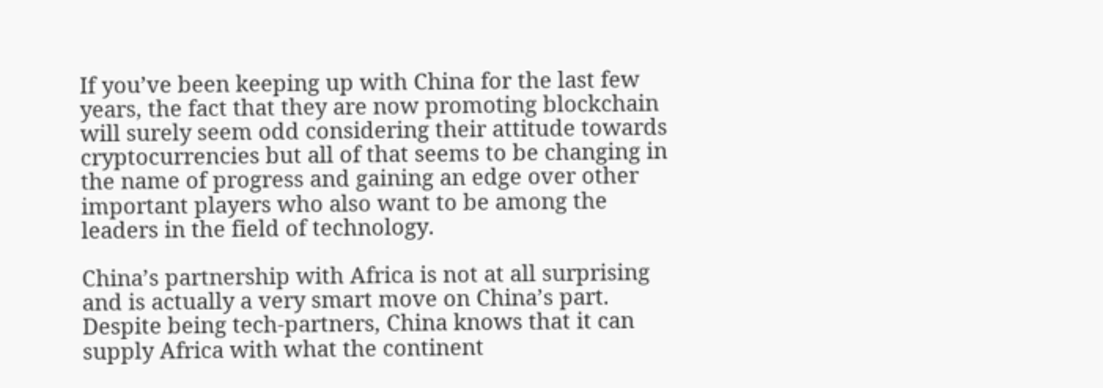If you’ve been keeping up with China for the last few years, the fact that they are now promoting blockchain will surely seem odd considering their attitude towards cryptocurrencies but all of that seems to be changing in the name of progress and gaining an edge over other important players who also want to be among the leaders in the field of technology.

China’s partnership with Africa is not at all surprising and is actually a very smart move on China’s part. Despite being tech-partners, China knows that it can supply Africa with what the continent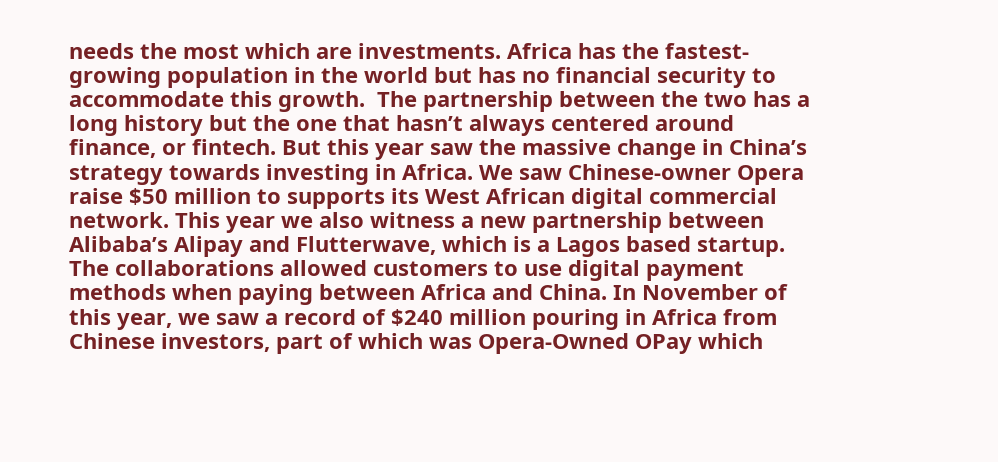needs the most which are investments. Africa has the fastest-growing population in the world but has no financial security to accommodate this growth.  The partnership between the two has a long history but the one that hasn’t always centered around finance, or fintech. But this year saw the massive change in China’s strategy towards investing in Africa. We saw Chinese-owner Opera raise $50 million to supports its West African digital commercial network. This year we also witness a new partnership between Alibaba’s Alipay and Flutterwave, which is a Lagos based startup. The collaborations allowed customers to use digital payment methods when paying between Africa and China. In November of this year, we saw a record of $240 million pouring in Africa from Chinese investors, part of which was Opera-Owned OPay which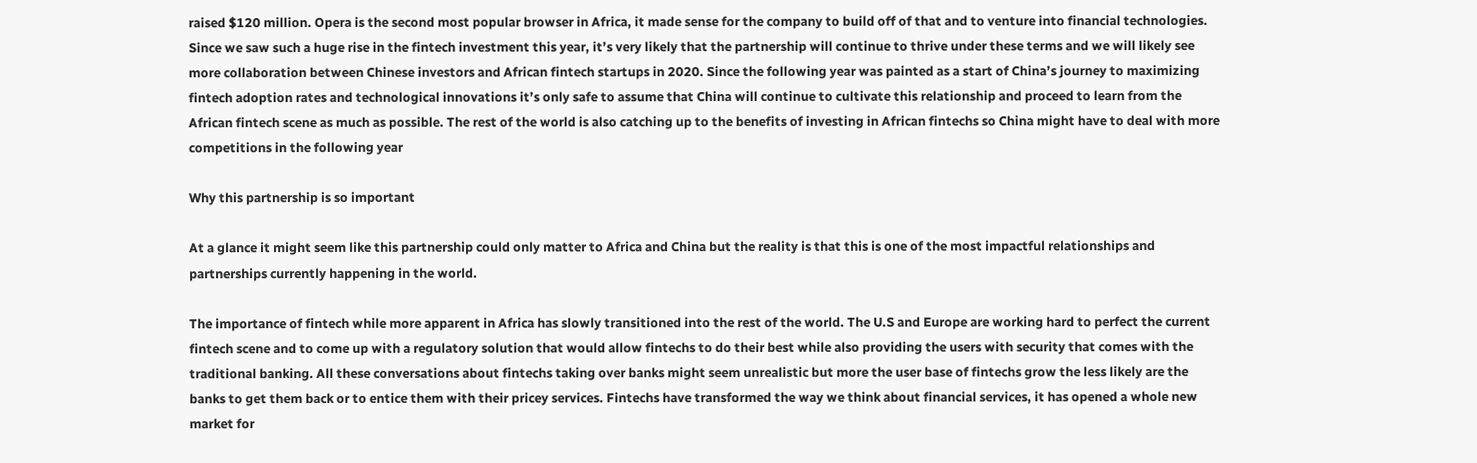raised $120 million. Opera is the second most popular browser in Africa, it made sense for the company to build off of that and to venture into financial technologies. Since we saw such a huge rise in the fintech investment this year, it’s very likely that the partnership will continue to thrive under these terms and we will likely see more collaboration between Chinese investors and African fintech startups in 2020. Since the following year was painted as a start of China’s journey to maximizing fintech adoption rates and technological innovations it’s only safe to assume that China will continue to cultivate this relationship and proceed to learn from the African fintech scene as much as possible. The rest of the world is also catching up to the benefits of investing in African fintechs so China might have to deal with more competitions in the following year

Why this partnership is so important

At a glance it might seem like this partnership could only matter to Africa and China but the reality is that this is one of the most impactful relationships and partnerships currently happening in the world.

The importance of fintech while more apparent in Africa has slowly transitioned into the rest of the world. The U.S and Europe are working hard to perfect the current fintech scene and to come up with a regulatory solution that would allow fintechs to do their best while also providing the users with security that comes with the traditional banking. All these conversations about fintechs taking over banks might seem unrealistic but more the user base of fintechs grow the less likely are the banks to get them back or to entice them with their pricey services. Fintechs have transformed the way we think about financial services, it has opened a whole new market for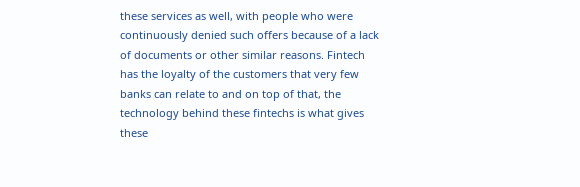these services as well, with people who were continuously denied such offers because of a lack of documents or other similar reasons. Fintech has the loyalty of the customers that very few banks can relate to and on top of that, the technology behind these fintechs is what gives these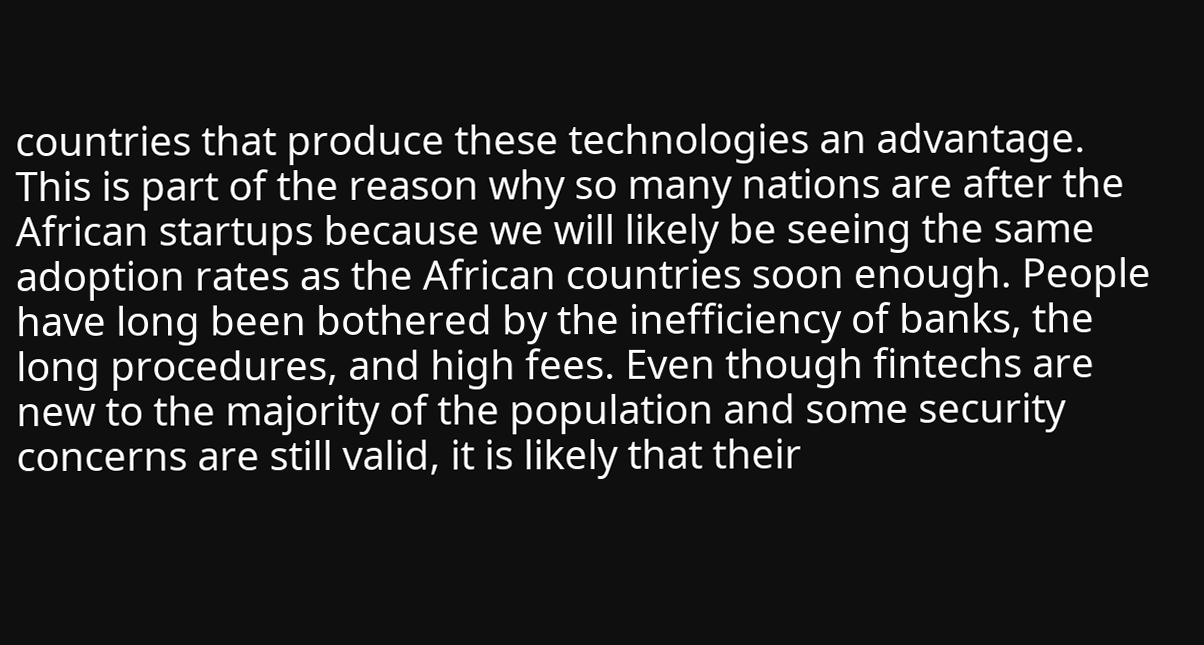countries that produce these technologies an advantage. This is part of the reason why so many nations are after the African startups because we will likely be seeing the same adoption rates as the African countries soon enough. People have long been bothered by the inefficiency of banks, the long procedures, and high fees. Even though fintechs are new to the majority of the population and some security concerns are still valid, it is likely that their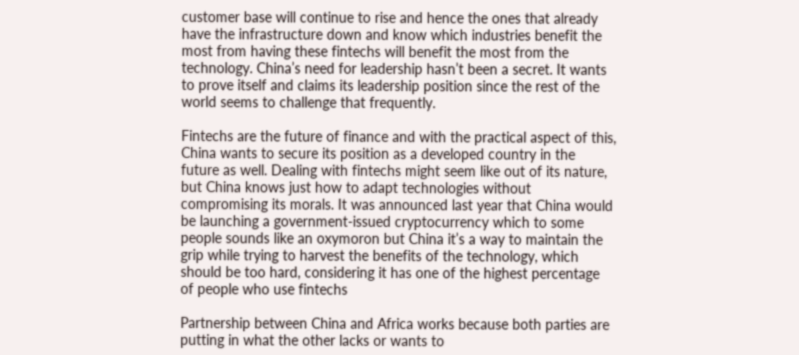customer base will continue to rise and hence the ones that already have the infrastructure down and know which industries benefit the most from having these fintechs will benefit the most from the technology. China’s need for leadership hasn’t been a secret. It wants to prove itself and claims its leadership position since the rest of the world seems to challenge that frequently.

Fintechs are the future of finance and with the practical aspect of this, China wants to secure its position as a developed country in the future as well. Dealing with fintechs might seem like out of its nature, but China knows just how to adapt technologies without compromising its morals. It was announced last year that China would be launching a government-issued cryptocurrency which to some people sounds like an oxymoron but China it’s a way to maintain the grip while trying to harvest the benefits of the technology, which should be too hard, considering it has one of the highest percentage of people who use fintechs

Partnership between China and Africa works because both parties are putting in what the other lacks or wants to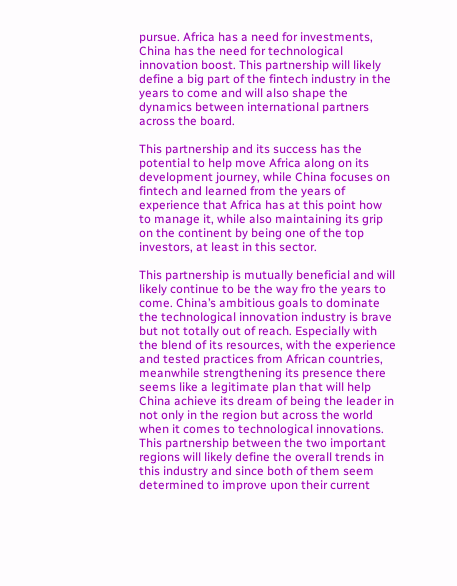pursue. Africa has a need for investments, China has the need for technological innovation boost. This partnership will likely define a big part of the fintech industry in the years to come and will also shape the dynamics between international partners across the board.

This partnership and its success has the potential to help move Africa along on its development journey, while China focuses on fintech and learned from the years of experience that Africa has at this point how to manage it, while also maintaining its grip on the continent by being one of the top investors, at least in this sector.

This partnership is mutually beneficial and will likely continue to be the way fro the years to come. China’s ambitious goals to dominate the technological innovation industry is brave but not totally out of reach. Especially with the blend of its resources, with the experience and tested practices from African countries, meanwhile strengthening its presence there seems like a legitimate plan that will help China achieve its dream of being the leader in not only in the region but across the world when it comes to technological innovations. This partnership between the two important regions will likely define the overall trends in this industry and since both of them seem determined to improve upon their current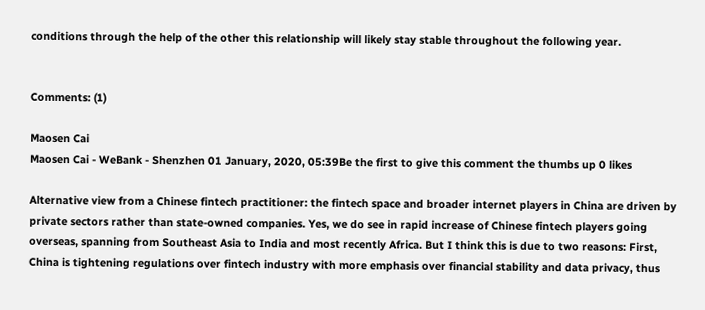conditions through the help of the other this relationship will likely stay stable throughout the following year.


Comments: (1)

Maosen Cai
Maosen Cai - WeBank - Shenzhen 01 January, 2020, 05:39Be the first to give this comment the thumbs up 0 likes

Alternative view from a Chinese fintech practitioner: the fintech space and broader internet players in China are driven by private sectors rather than state-owned companies. Yes, we do see in rapid increase of Chinese fintech players going overseas, spanning from Southeast Asia to India and most recently Africa. But I think this is due to two reasons: First, China is tightening regulations over fintech industry with more emphasis over financial stability and data privacy, thus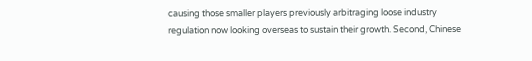causing those smaller players previously arbitraging loose industry regulation now looking overseas to sustain their growth. Second, Chinese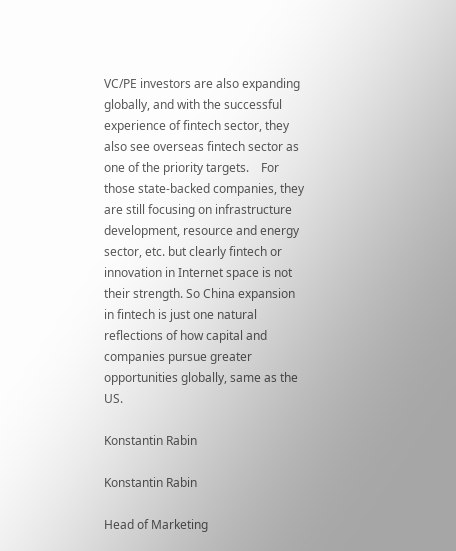VC/PE investors are also expanding globally, and with the successful experience of fintech sector, they also see overseas fintech sector as one of the priority targets.    For those state-backed companies, they are still focusing on infrastructure development, resource and energy sector, etc. but clearly fintech or innovation in Internet space is not their strength. So China expansion in fintech is just one natural reflections of how capital and companies pursue greater opportunities globally, same as the US.

Konstantin Rabin

Konstantin Rabin

Head of Marketing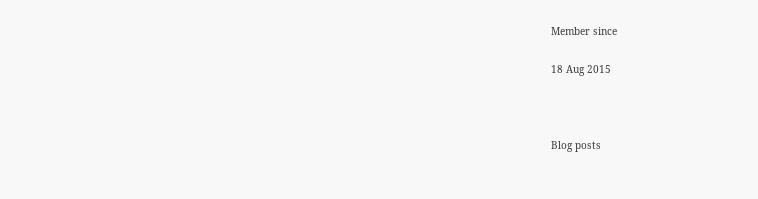Member since

18 Aug 2015



Blog posts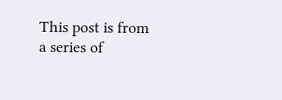This post is from a series of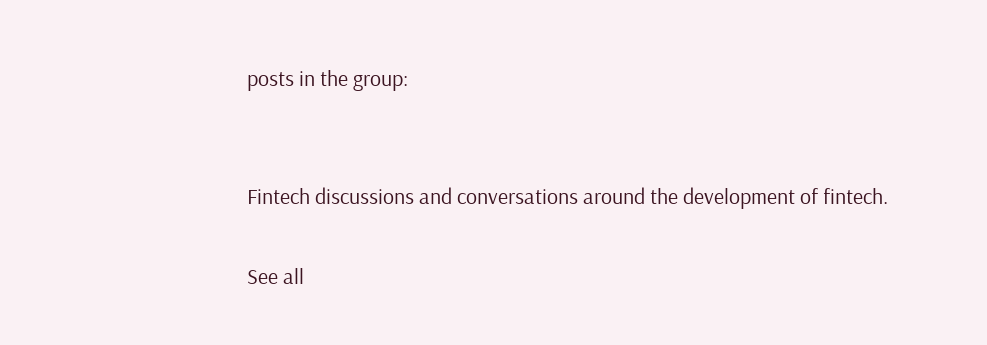posts in the group:


Fintech discussions and conversations around the development of fintech.

See all